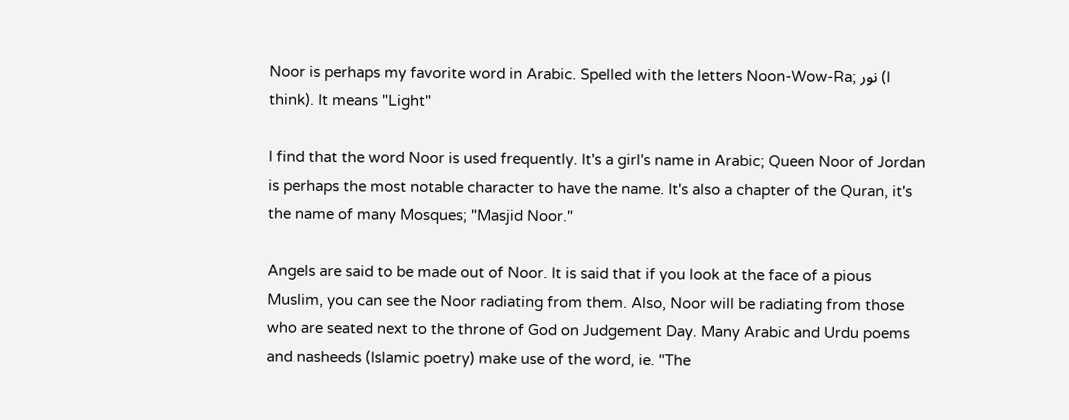Noor is perhaps my favorite word in Arabic. Spelled with the letters Noon-Wow-Ra; نور (I think). It means "Light"

I find that the word Noor is used frequently. It's a girl's name in Arabic; Queen Noor of Jordan is perhaps the most notable character to have the name. It's also a chapter of the Quran, it's the name of many Mosques; "Masjid Noor."

Angels are said to be made out of Noor. It is said that if you look at the face of a pious Muslim, you can see the Noor radiating from them. Also, Noor will be radiating from those who are seated next to the throne of God on Judgement Day. Many Arabic and Urdu poems and nasheeds (Islamic poetry) make use of the word, ie. "The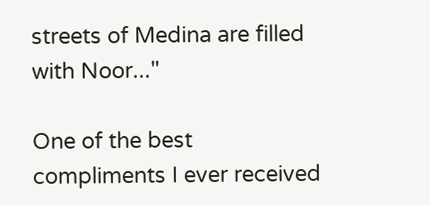streets of Medina are filled with Noor..."

One of the best compliments I ever received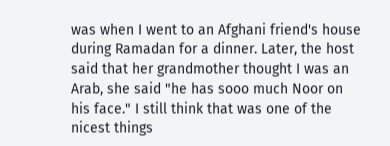was when I went to an Afghani friend's house during Ramadan for a dinner. Later, the host said that her grandmother thought I was an Arab, she said "he has sooo much Noor on his face." I still think that was one of the nicest things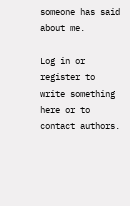someone has said about me.

Log in or register to write something here or to contact authors.